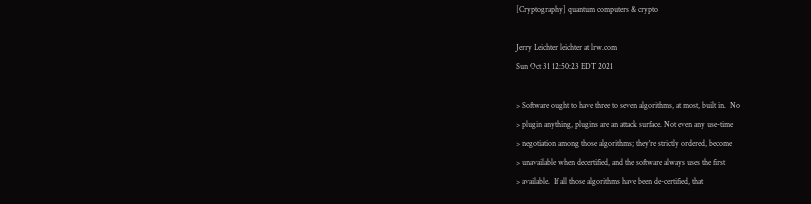[Cryptography] quantum computers & crypto

Jerry Leichter leichter at lrw.com
Sun Oct 31 12:50:23 EDT 2021

> Software ought to have three to seven algorithms, at most, built in.  No
> plugin anything, plugins are an attack surface. Not even any use-time
> negotiation among those algorithms; they're strictly ordered, become
> unavailable when decertified, and the software always uses the first
> available.  If all those algorithms have been de-certified, that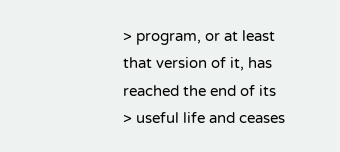> program, or at least that version of it, has reached the end of its
> useful life and ceases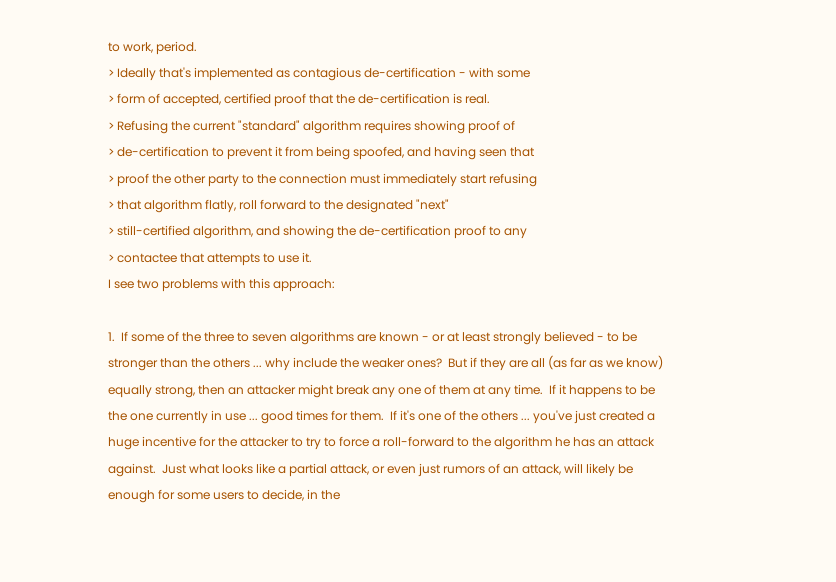to work, period.
> Ideally that's implemented as contagious de-certification - with some
> form of accepted, certified proof that the de-certification is real.
> Refusing the current "standard" algorithm requires showing proof of
> de-certification to prevent it from being spoofed, and having seen that
> proof the other party to the connection must immediately start refusing
> that algorithm flatly, roll forward to the designated "next"
> still-certified algorithm, and showing the de-certification proof to any
> contactee that attempts to use it.
I see two problems with this approach:

1.  If some of the three to seven algorithms are known - or at least strongly believed - to be stronger than the others ... why include the weaker ones?  But if they are all (as far as we know) equally strong, then an attacker might break any one of them at any time.  If it happens to be the one currently in use ... good times for them.  If it's one of the others ... you've just created a huge incentive for the attacker to try to force a roll-forward to the algorithm he has an attack against.  Just what looks like a partial attack, or even just rumors of an attack, will likely be enough for some users to decide, in the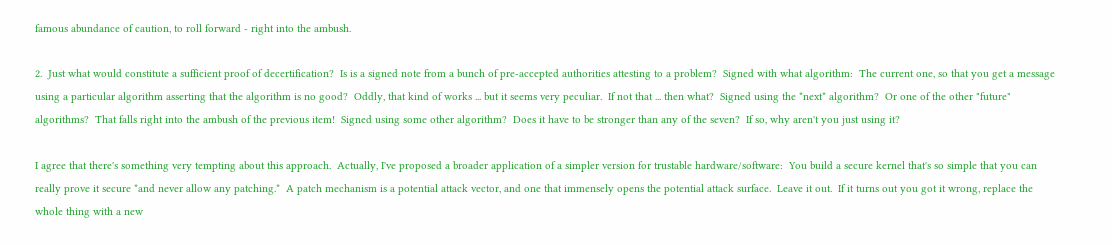famous abundance of caution, to roll forward - right into the ambush.

2.  Just what would constitute a sufficient proof of decertification?  Is is a signed note from a bunch of pre-accepted authorities attesting to a problem?  Signed with what algorithm:  The current one, so that you get a message using a particular algorithm asserting that the algorithm is no good?  Oddly, that kind of works ... but it seems very peculiar.  If not that ... then what?  Signed using the *next* algorithm?  Or one of the other "future" algorithms?  That falls right into the ambush of the previous item!  Signed using some other algorithm?  Does it have to be stronger than any of the seven?  If so, why aren't you just using it?

I agree that there's something very tempting about this approach.  Actually, I've proposed a broader application of a simpler version for trustable hardware/software:  You build a secure kernel that's so simple that you can really prove it secure *and never allow any patching.*  A patch mechanism is a potential attack vector, and one that immensely opens the potential attack surface.  Leave it out.  If it turns out you got it wrong, replace the whole thing with a new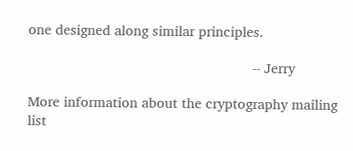one designed along similar principles.

                                                        -- Jerry

More information about the cryptography mailing list